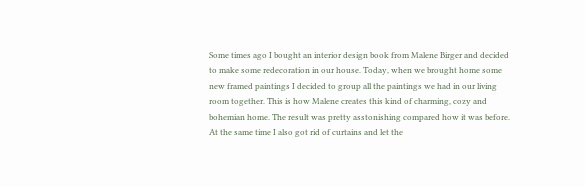Some times ago I bought an interior design book from Malene Birger and decided to make some redecoration in our house. Today, when we brought home some new framed paintings I decided to group all the paintings we had in our living room together. This is how Malene creates this kind of charming, cozy and bohemian home. The result was pretty asstonishing compared how it was before. At the same time I also got rid of curtains and let the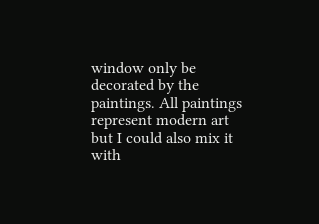window only be decorated by the paintings. All paintings represent modern art but I could also mix it with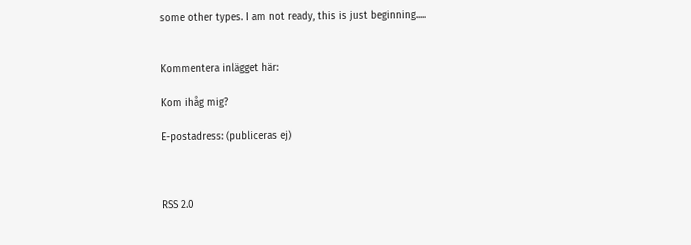some other types. I am not ready, this is just beginning.....


Kommentera inlägget här:

Kom ihåg mig?

E-postadress: (publiceras ej)



RSS 2.0